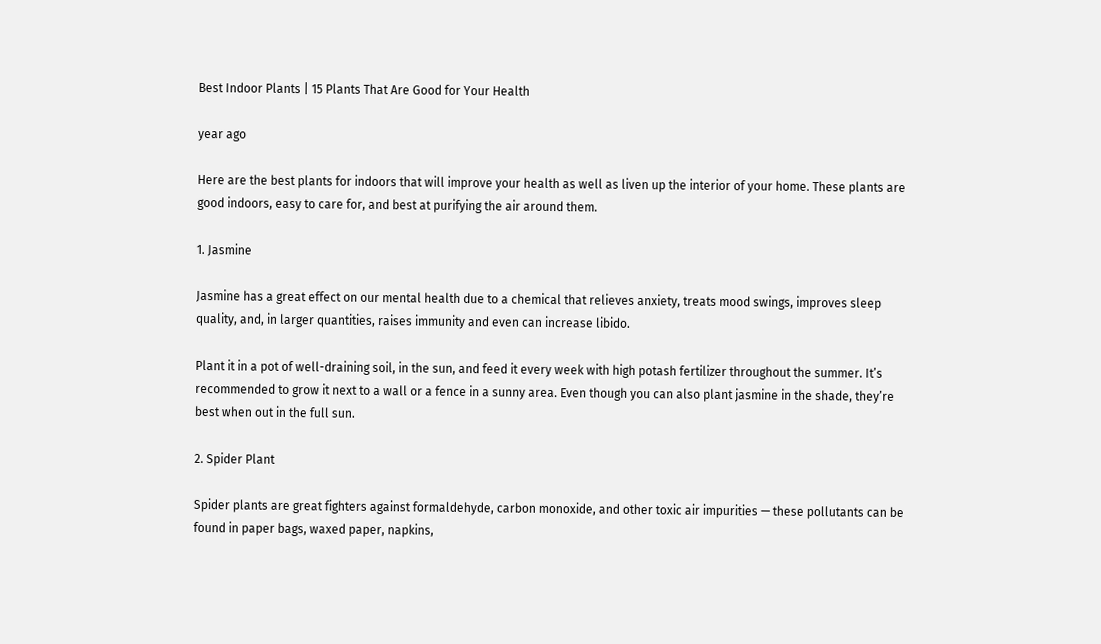Best Indoor Plants | 15 Plants That Are Good for Your Health

year ago

Here are the best plants for indoors that will improve your health as well as liven up the interior of your home. These plants are good indoors, easy to care for, and best at purifying the air around them.

1. Jasmine

Jasmine has a great effect on our mental health due to a chemical that relieves anxiety, treats mood swings, improves sleep quality, and, in larger quantities, raises immunity and even can increase libido.

Plant it in a pot of well-draining soil, in the sun, and feed it every week with high potash fertilizer throughout the summer. It’s recommended to grow it next to a wall or a fence in a sunny area. Even though you can also plant jasmine in the shade, they’re best when out in the full sun.

2. Spider Plant

Spider plants are great fighters against formaldehyde, carbon monoxide, and other toxic air impurities — these pollutants can be found in paper bags, waxed paper, napkins,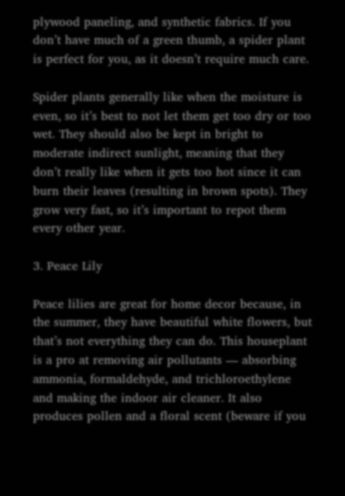plywood paneling, and synthetic fabrics. If you don’t have much of a green thumb, a spider plant is perfect for you, as it doesn’t require much care.

Spider plants generally like when the moisture is even, so it’s best to not let them get too dry or too wet. They should also be kept in bright to moderate indirect sunlight, meaning that they don’t really like when it gets too hot since it can burn their leaves (resulting in brown spots). They grow very fast, so it’s important to repot them every other year.

3. Peace Lily

Peace lilies are great for home decor because, in the summer, they have beautiful white flowers, but that’s not everything they can do. This houseplant is a pro at removing air pollutants — absorbing ammonia, formaldehyde, and trichloroethylene and making the indoor air cleaner. It also produces pollen and a floral scent (beware if you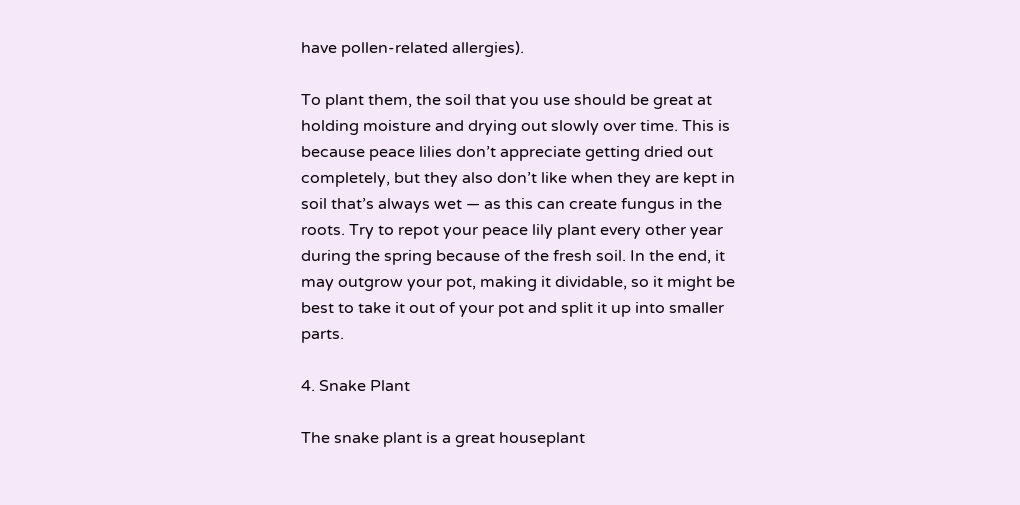have pollen-related allergies).

To plant them, the soil that you use should be great at holding moisture and drying out slowly over time. This is because peace lilies don’t appreciate getting dried out completely, but they also don’t like when they are kept in soil that’s always wet — as this can create fungus in the roots. Try to repot your peace lily plant every other year during the spring because of the fresh soil. In the end, it may outgrow your pot, making it dividable, so it might be best to take it out of your pot and split it up into smaller parts.

4. Snake Plant

The snake plant is a great houseplant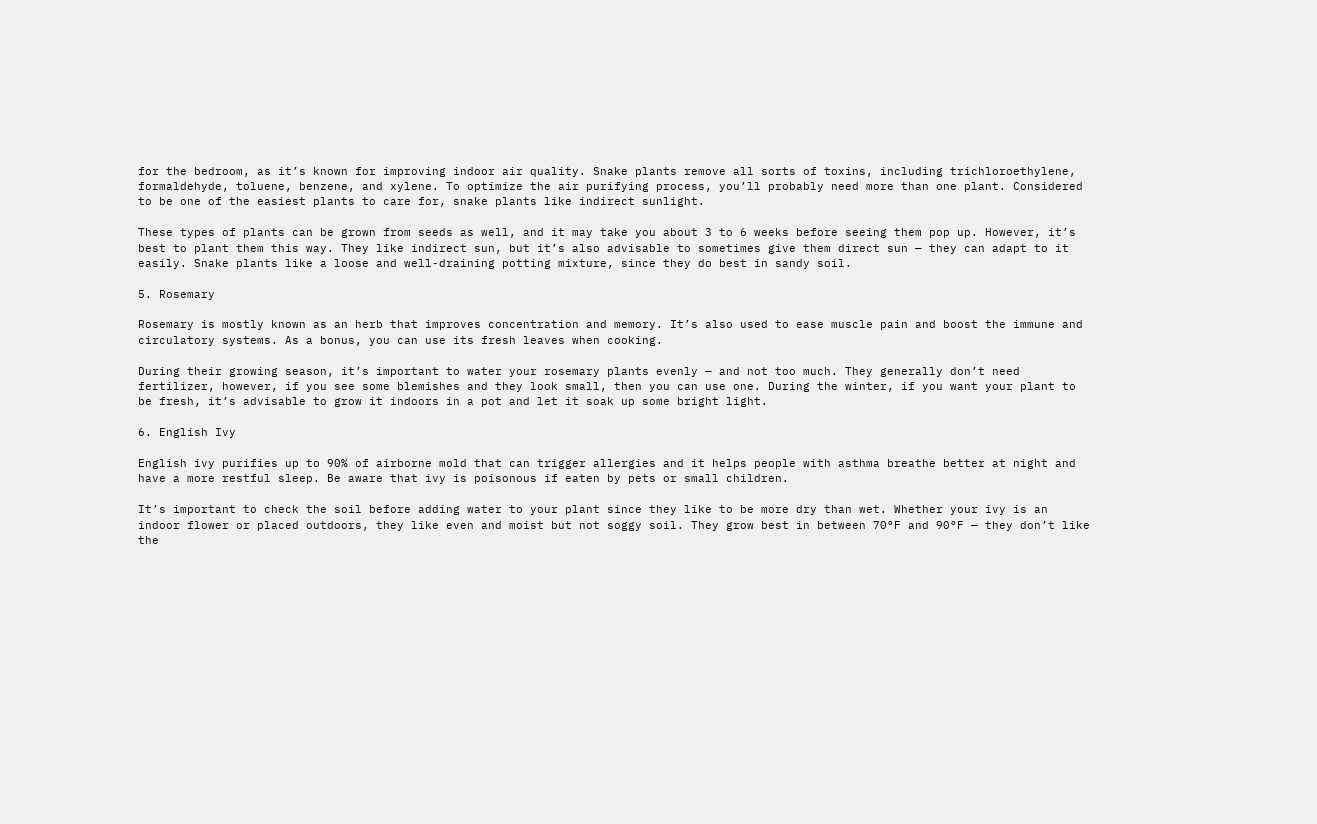for the bedroom, as it’s known for improving indoor air quality. Snake plants remove all sorts of toxins, including trichloroethylene, formaldehyde, toluene, benzene, and xylene. To optimize the air purifying process, you’ll probably need more than one plant. Considered to be one of the easiest plants to care for, snake plants like indirect sunlight.

These types of plants can be grown from seeds as well, and it may take you about 3 to 6 weeks before seeing them pop up. However, it’s best to plant them this way. They like indirect sun, but it’s also advisable to sometimes give them direct sun — they can adapt to it easily. Snake plants like a loose and well-draining potting mixture, since they do best in sandy soil.

5. Rosemary

Rosemary is mostly known as an herb that improves concentration and memory. It’s also used to ease muscle pain and boost the immune and circulatory systems. As a bonus, you can use its fresh leaves when cooking.

During their growing season, it’s important to water your rosemary plants evenly — and not too much. They generally don’t need fertilizer, however, if you see some blemishes and they look small, then you can use one. During the winter, if you want your plant to be fresh, it’s advisable to grow it indoors in a pot and let it soak up some bright light.

6. English Ivy

English ivy purifies up to 90% of airborne mold that can trigger allergies and it helps people with asthma breathe better at night and have a more restful sleep. Be aware that ivy is poisonous if eaten by pets or small children.

It’s important to check the soil before adding water to your plant since they like to be more dry than wet. Whether your ivy is an indoor flower or placed outdoors, they like even and moist but not soggy soil. They grow best in between 70°F and 90°F — they don’t like the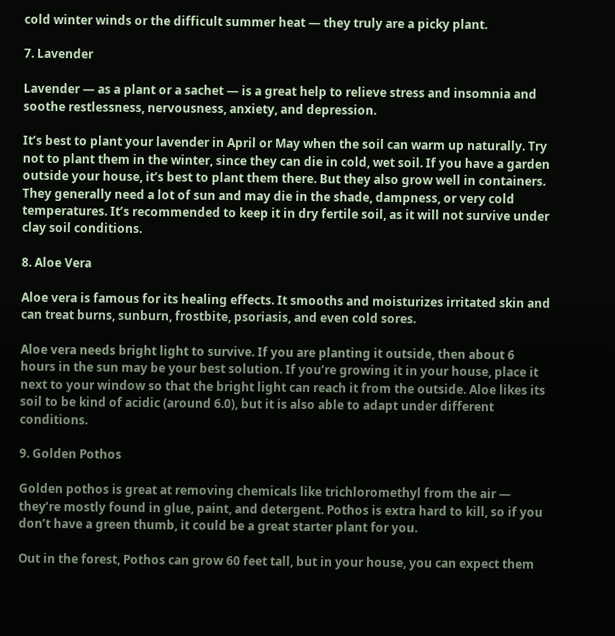cold winter winds or the difficult summer heat — they truly are a picky plant.

7. Lavender

Lavender — as a plant or a sachet — is a great help to relieve stress and insomnia and soothe restlessness, nervousness, anxiety, and depression.

It’s best to plant your lavender in April or May when the soil can warm up naturally. Try not to plant them in the winter, since they can die in cold, wet soil. If you have a garden outside your house, it’s best to plant them there. But they also grow well in containers. They generally need a lot of sun and may die in the shade, dampness, or very cold temperatures. It’s recommended to keep it in dry fertile soil, as it will not survive under clay soil conditions.

8. Aloe Vera

Aloe vera is famous for its healing effects. It smooths and moisturizes irritated skin and can treat burns, sunburn, frostbite, psoriasis, and even cold sores.

Aloe vera needs bright light to survive. If you are planting it outside, then about 6 hours in the sun may be your best solution. If you’re growing it in your house, place it next to your window so that the bright light can reach it from the outside. Aloe likes its soil to be kind of acidic (around 6.0), but it is also able to adapt under different conditions.

9. Golden Pothos

Golden pothos is great at removing chemicals like trichloromethyl from the air — they’re mostly found in glue, paint, and detergent. Pothos is extra hard to kill, so if you don’t have a green thumb, it could be a great starter plant for you.

Out in the forest, Pothos can grow 60 feet tall, but in your house, you can expect them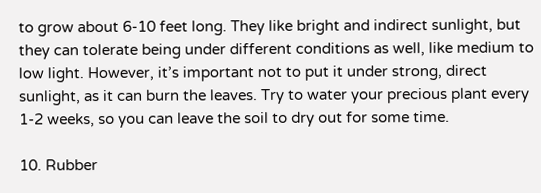to grow about 6-10 feet long. They like bright and indirect sunlight, but they can tolerate being under different conditions as well, like medium to low light. However, it’s important not to put it under strong, direct sunlight, as it can burn the leaves. Try to water your precious plant every 1-2 weeks, so you can leave the soil to dry out for some time.

10. Rubber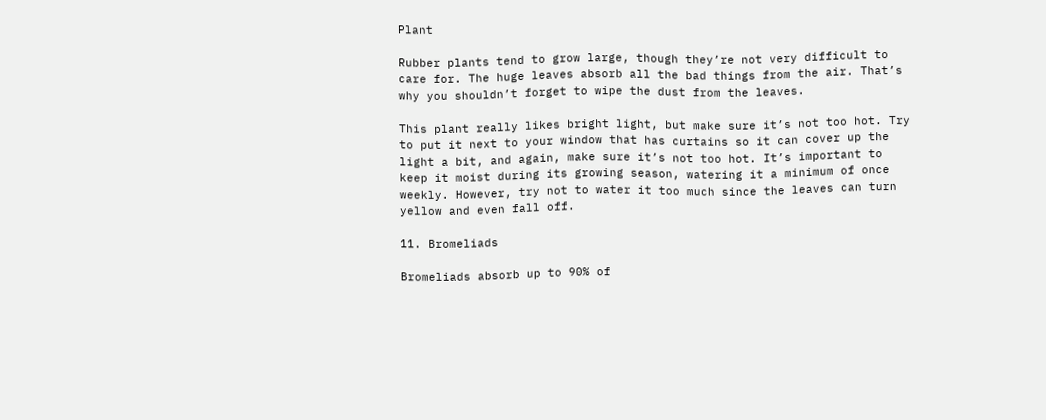Plant

Rubber plants tend to grow large, though they’re not very difficult to care for. The huge leaves absorb all the bad things from the air. That’s why you shouldn’t forget to wipe the dust from the leaves.

This plant really likes bright light, but make sure it’s not too hot. Try to put it next to your window that has curtains so it can cover up the light a bit, and again, make sure it’s not too hot. It’s important to keep it moist during its growing season, watering it a minimum of once weekly. However, try not to water it too much since the leaves can turn yellow and even fall off.

11. Bromeliads

Bromeliads absorb up to 90% of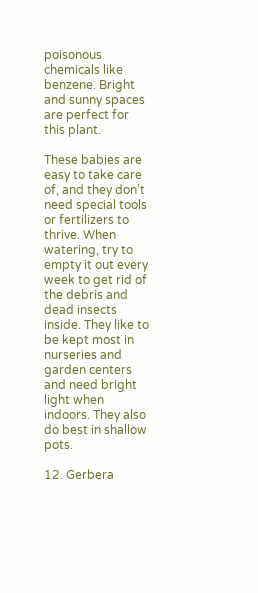poisonous chemicals like benzene. Bright and sunny spaces are perfect for this plant.

These babies are easy to take care of, and they don’t need special tools or fertilizers to thrive. When watering, try to empty it out every week to get rid of the debris and dead insects inside. They like to be kept most in nurseries and garden centers and need bright light when indoors. They also do best in shallow pots.

12. Gerbera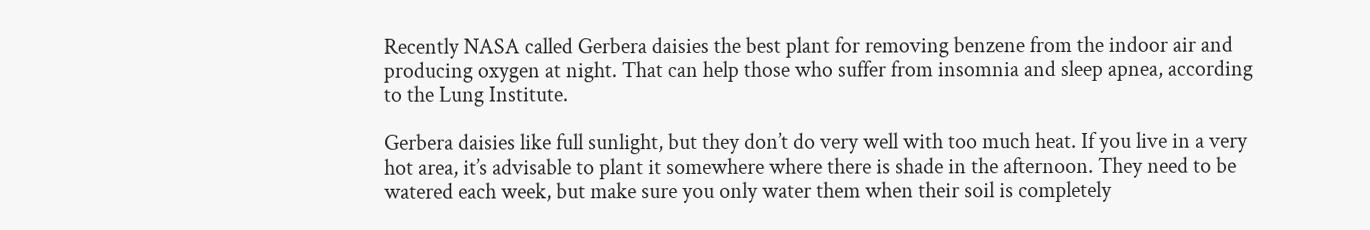Recently NASA called Gerbera daisies the best plant for removing benzene from the indoor air and producing oxygen at night. That can help those who suffer from insomnia and sleep apnea, according to the Lung Institute.

Gerbera daisies like full sunlight, but they don’t do very well with too much heat. If you live in a very hot area, it’s advisable to plant it somewhere where there is shade in the afternoon. They need to be watered each week, but make sure you only water them when their soil is completely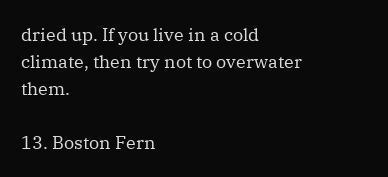dried up. If you live in a cold climate, then try not to overwater them.

13. Boston Fern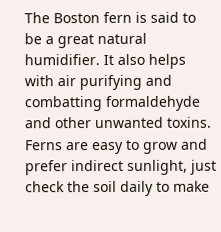The Boston fern is said to be a great natural humidifier. It also helps with air purifying and combatting formaldehyde and other unwanted toxins. Ferns are easy to grow and prefer indirect sunlight, just check the soil daily to make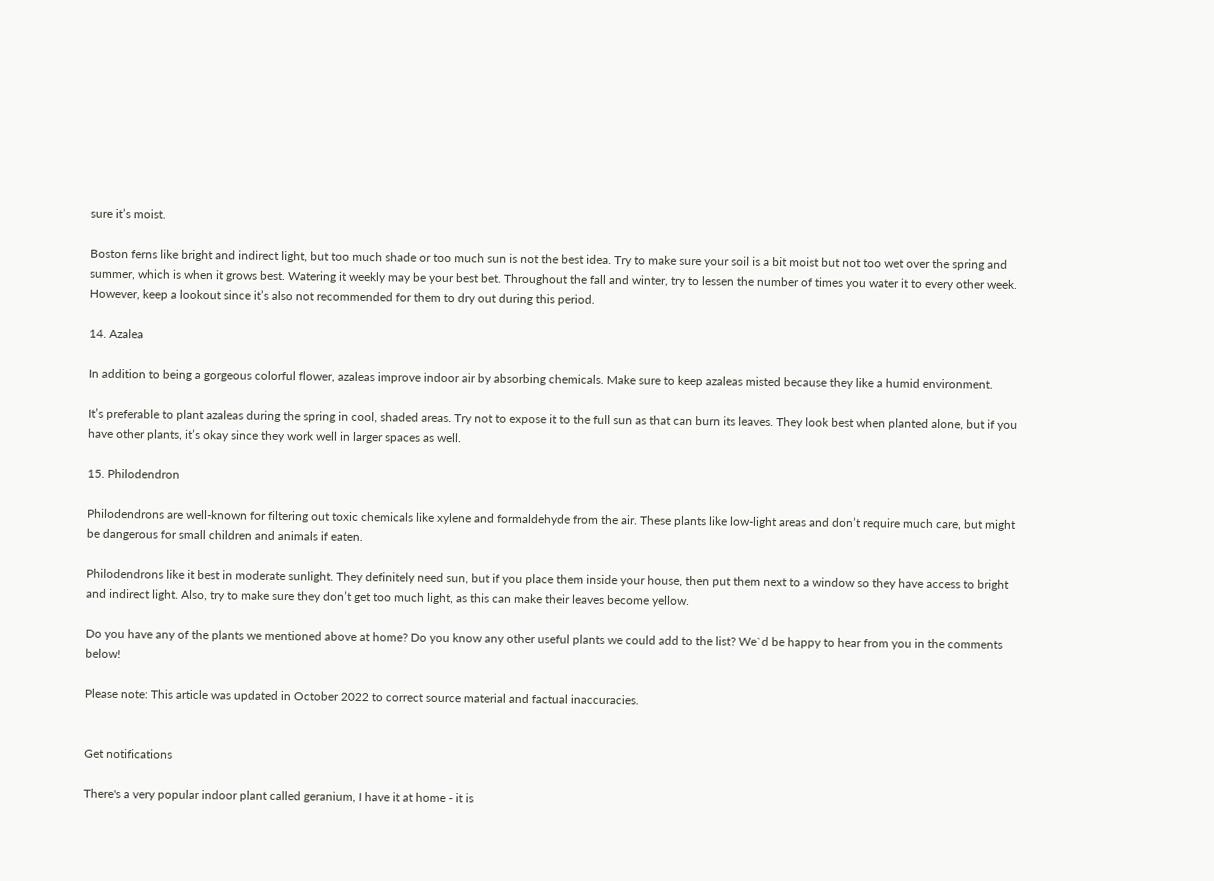sure it’s moist.

Boston ferns like bright and indirect light, but too much shade or too much sun is not the best idea. Try to make sure your soil is a bit moist but not too wet over the spring and summer, which is when it grows best. Watering it weekly may be your best bet. Throughout the fall and winter, try to lessen the number of times you water it to every other week. However, keep a lookout since it’s also not recommended for them to dry out during this period.

14. Azalea

In addition to being a gorgeous colorful flower, azaleas improve indoor air by absorbing chemicals. Make sure to keep azaleas misted because they like a humid environment.

It’s preferable to plant azaleas during the spring in cool, shaded areas. Try not to expose it to the full sun as that can burn its leaves. They look best when planted alone, but if you have other plants, it’s okay since they work well in larger spaces as well.

15. Philodendron

Philodendrons are well-known for filtering out toxic chemicals like xylene and formaldehyde from the air. These plants like low-light areas and don’t require much care, but might be dangerous for small children and animals if eaten.

Philodendrons like it best in moderate sunlight. They definitely need sun, but if you place them inside your house, then put them next to a window so they have access to bright and indirect light. Also, try to make sure they don’t get too much light, as this can make their leaves become yellow.

Do you have any of the plants we mentioned above at home? Do you know any other useful plants we could add to the list? We`d be happy to hear from you in the comments below!

Please note: This article was updated in October 2022 to correct source material and factual inaccuracies.


Get notifications

There's a very popular indoor plant called geranium, I have it at home - it is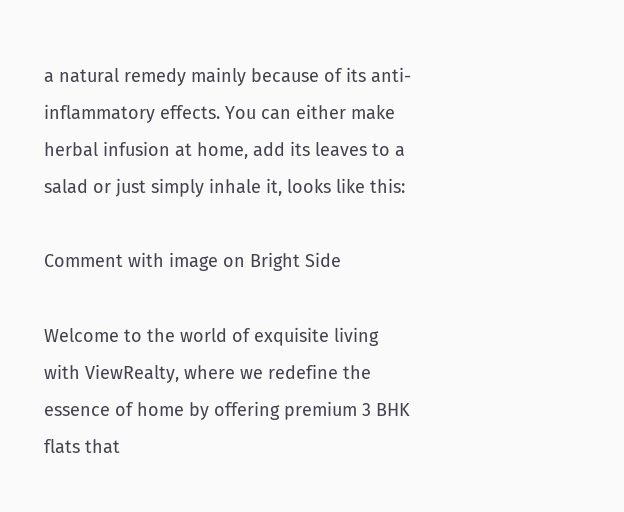a natural remedy mainly because of its anti-inflammatory effects. You can either make herbal infusion at home, add its leaves to a salad or just simply inhale it, looks like this:

Comment with image on Bright Side

Welcome to the world of exquisite living with ViewRealty, where we redefine the essence of home by offering premium 3 BHK flats that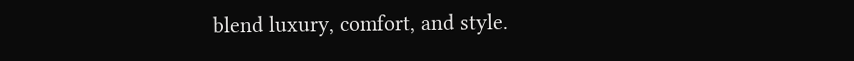blend luxury, comfort, and style.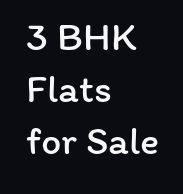3 BHK Flats for Sale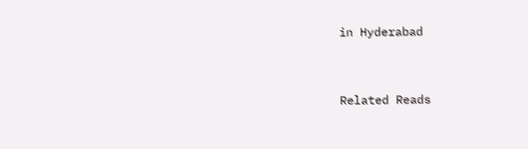in Hyderabad


Related Reads